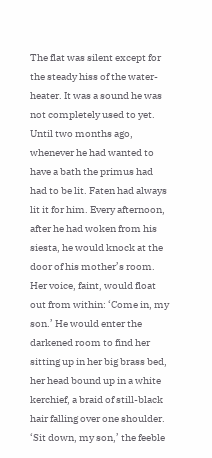The flat was silent except for the steady hiss of the water-heater. It was a sound he was not completely used to yet. Until two months ago, whenever he had wanted to have a bath the primus had had to be lit. Faten had always lit it for him. Every afternoon, after he had woken from his siesta, he would knock at the door of his mother’s room. Her voice, faint, would float out from within: ‘Come in, my son.’ He would enter the darkened room to find her sitting up in her big brass bed, her head bound up in a white kerchief, a braid of still-black hair falling over one shoulder. ‘Sit down, my son,’ the feeble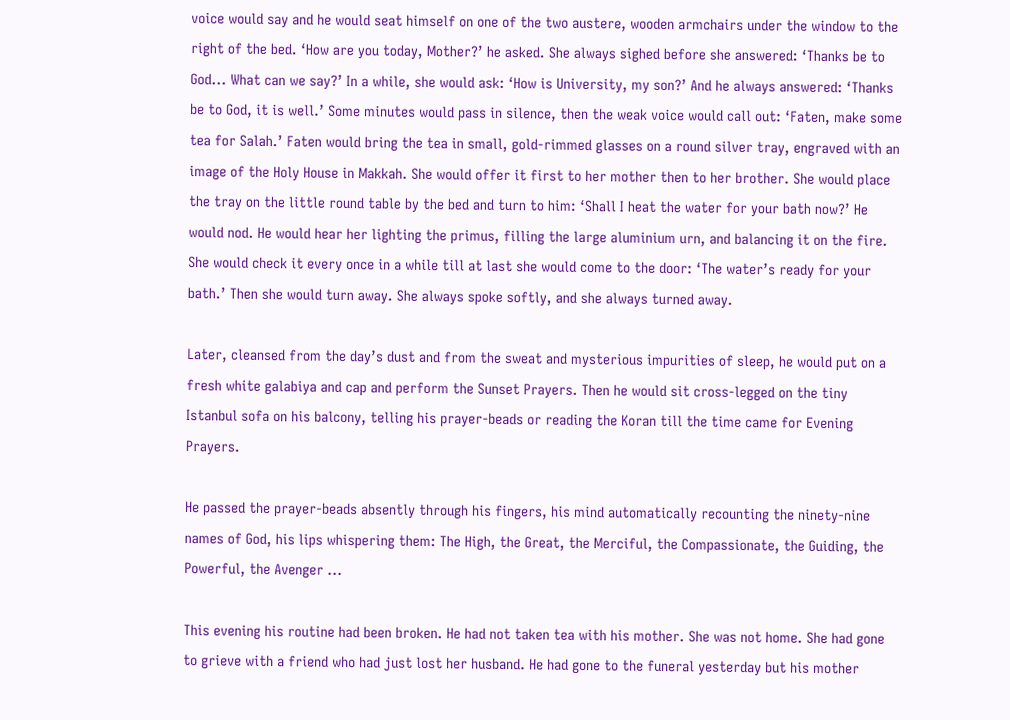voice would say and he would seat himself on one of the two austere, wooden armchairs under the window to the right of the bed. ‘How are you today, Mother?’ he asked. She always sighed before she answered: ‘Thanks be to God... What can we say?’ In a while, she would ask: ‘How is University, my son?’ And he always answered: ‘Thanks be to God, it is well.’ Some minutes would pass in silence, then the weak voice would call out: ‘Faten, make some tea for Salah.’ Faten would bring the tea in small, gold-rimmed glasses on a round silver tray, engraved with an image of the Holy House in Makkah. She would offer it first to her mother then to her brother. She would place the tray on the little round table by the bed and turn to him: ‘Shall I heat the water for your bath now?’ He would nod. He would hear her lighting the primus, filling the large aluminium urn, and balancing it on the fire. She would check it every once in a while till at last she would come to the door: ‘The water’s ready for your bath.’ Then she would turn away. She always spoke softly, and she always turned away.

Later, cleansed from the day’s dust and from the sweat and mysterious impurities of sleep, he would put on a fresh white galabiya and cap and perform the Sunset Prayers. Then he would sit cross-legged on the tiny Istanbul sofa on his balcony, telling his prayer-beads or reading the Koran till the time came for Evening Prayers.

He passed the prayer-beads absently through his fingers, his mind automatically recounting the ninety-nine names of God, his lips whispering them: The High, the Great, the Merciful, the Compassionate, the Guiding, the Powerful, the Avenger ...

This evening his routine had been broken. He had not taken tea with his mother. She was not home. She had gone to grieve with a friend who had just lost her husband. He had gone to the funeral yesterday but his mother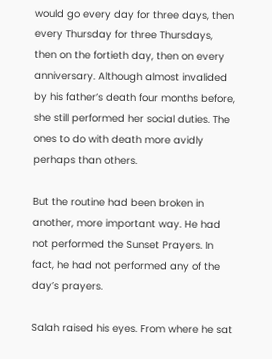would go every day for three days, then every Thursday for three Thursdays, then on the fortieth day, then on every anniversary. Although almost invalided by his father’s death four months before, she still performed her social duties. The ones to do with death more avidly perhaps than others.

But the routine had been broken in another, more important way. He had not performed the Sunset Prayers. In fact, he had not performed any of the day’s prayers.

Salah raised his eyes. From where he sat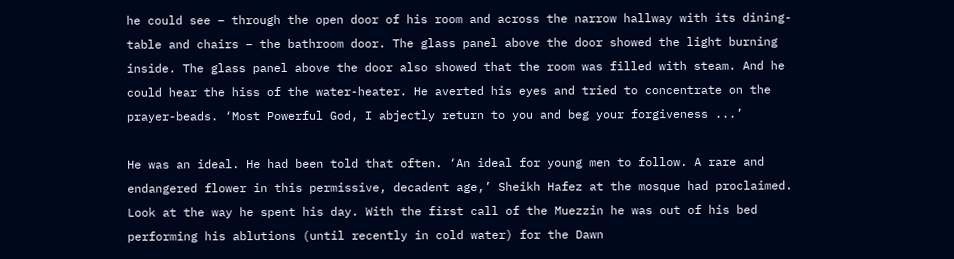he could see – through the open door of his room and across the narrow hallway with its dining-table and chairs – the bathroom door. The glass panel above the door showed the light burning inside. The glass panel above the door also showed that the room was filled with steam. And he could hear the hiss of the water-heater. He averted his eyes and tried to concentrate on the prayer-beads. ‘Most Powerful God, I abjectly return to you and beg your forgiveness ...’

He was an ideal. He had been told that often. ‘An ideal for young men to follow. A rare and endangered flower in this permissive, decadent age,’ Sheikh Hafez at the mosque had proclaimed. Look at the way he spent his day. With the first call of the Muezzin he was out of his bed performing his ablutions (until recently in cold water) for the Dawn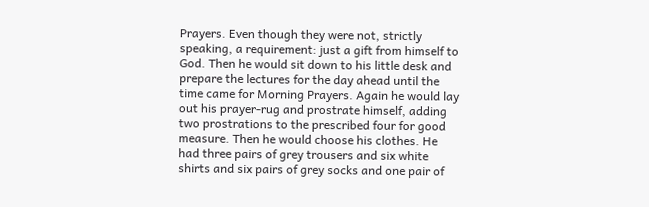Prayers. Even though they were not, strictly speaking, a requirement: just a gift from himself to God. Then he would sit down to his little desk and prepare the lectures for the day ahead until the time came for Morning Prayers. Again he would lay out his prayer-rug and prostrate himself, adding two prostrations to the prescribed four for good measure. Then he would choose his clothes. He had three pairs of grey trousers and six white shirts and six pairs of grey socks and one pair of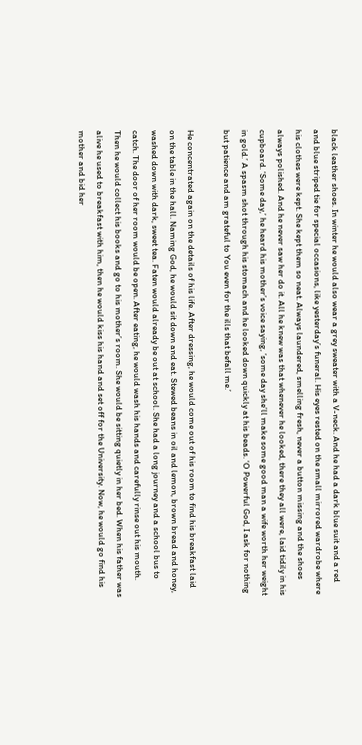black leather shoes. In winter he would also wear a grey sweater with a V-neck. And he had a dark blue suit and a red and blue striped tie for special occasions, like yesterday’s funeral. His eyes rested on the small mirrored wardrobe where his clothes were kept. She kept them so neat. Always laundered, smelling fresh, never a button missing and the shoes always polished. And he never saw her do it. All he knew was that whenever he looked, there they all were, laid tidily in his cupboard. ‘Some day,’ he heard his mother’s voice saying, ‘some day she’ll make some good man a wife worth her weight in gold.’ A spasm shot through his stomach and he looked down quickly at his beads. ‘O Powerful God, I ask for nothing but patience and am grateful to You even for the ills that befall me.’

He concentrated again on the details of his life. After dressing, he would come out of his room to find his breakfast laid on the table in the hall. Naming God, he would sit down and eat. Stewed beans in oil and lemon, brown bread and honey, washed down with dark, sweet tea. Faten would already be out at school. She had a long journey and a school bus to catch. The door of her room would be open. After eating, he would wash his hands and carefully rinse out his mouth. Then he would collect his books and go to his mother’s room. She would be sitting quietly in her bed. When his father was alive he used to breakfast with him, then he would kiss his hand and set off for the University. Now, he would go find his mother and bid her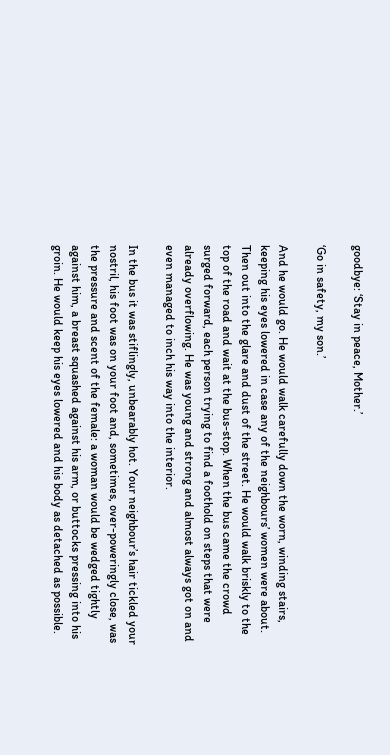goodbye: ‘Stay in peace, Mother.’

‘Go in safety, my son.’

And he would go. He would walk carefully down the worn, winding stairs, keeping his eyes lowered in case any of the neighbours’ women were about. Then out into the glare and dust of the street. He would walk briskly to the top of the road and wait at the bus-stop. When the bus came the crowd surged forward, each person trying to find a foothold on steps that were already overflowing. He was young and strong and almost always got on and even managed to inch his way into the interior.

In the bus it was stiflingly, unbearably hot. Your neighbour’s hair tickled your nostril, his foot was on your foot and, sometimes, over-poweringly close, was the pressure and scent of the female: a woman would be wedged tightly against him, a breast squashed against his arm, or buttocks pressing into his groin. He would keep his eyes lowered and his body as detached as possible.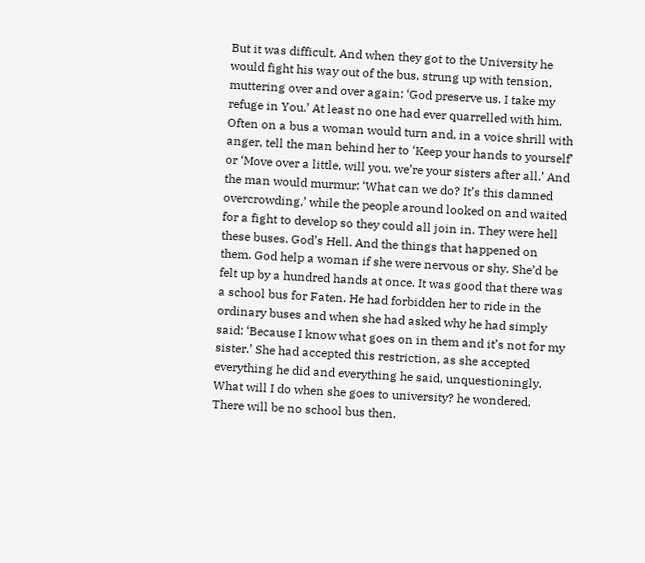But it was difficult. And when they got to the University he would fight his way out of the bus, strung up with tension, muttering over and over again: ‘God preserve us. I take my refuge in You.’ At least no one had ever quarrelled with him. Often on a bus a woman would turn and, in a voice shrill with anger, tell the man behind her to ‘Keep your hands to yourself’ or ‘Move over a little, will you, we’re your sisters after all.’ And the man would murmur: ‘What can we do? It’s this damned overcrowding,’ while the people around looked on and waited for a fight to develop so they could all join in. They were hell these buses. God’s Hell. And the things that happened on them. God help a woman if she were nervous or shy. She’d be felt up by a hundred hands at once. It was good that there was a school bus for Faten. He had forbidden her to ride in the ordinary buses and when she had asked why he had simply said: ‘Because I know what goes on in them and it’s not for my sister.’ She had accepted this restriction, as she accepted everything he did and everything he said, unquestioningly. What will I do when she goes to university? he wondered. There will be no school bus then.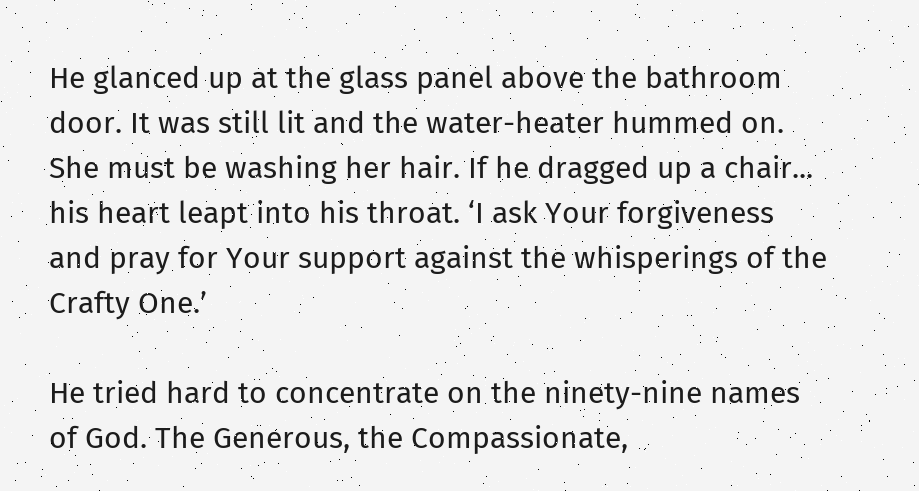He glanced up at the glass panel above the bathroom door. It was still lit and the water-heater hummed on. She must be washing her hair. If he dragged up a chair... his heart leapt into his throat. ‘I ask Your forgiveness and pray for Your support against the whisperings of the Crafty One.’

He tried hard to concentrate on the ninety-nine names of God. The Generous, the Compassionate,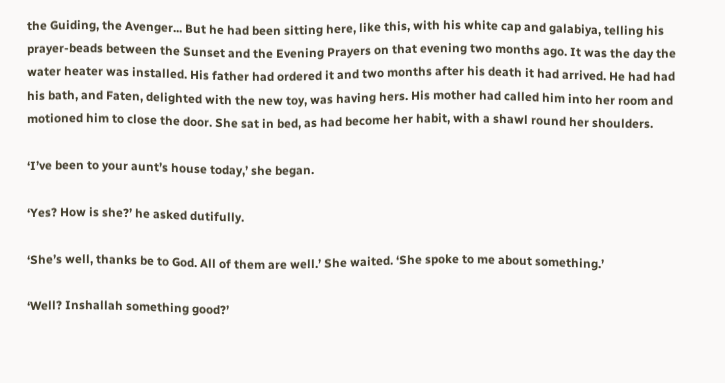the Guiding, the Avenger... But he had been sitting here, like this, with his white cap and galabiya, telling his prayer-beads between the Sunset and the Evening Prayers on that evening two months ago. It was the day the water heater was installed. His father had ordered it and two months after his death it had arrived. He had had his bath, and Faten, delighted with the new toy, was having hers. His mother had called him into her room and motioned him to close the door. She sat in bed, as had become her habit, with a shawl round her shoulders.

‘I’ve been to your aunt’s house today,’ she began.

‘Yes? How is she?’ he asked dutifully.

‘She’s well, thanks be to God. All of them are well.’ She waited. ‘She spoke to me about something.’

‘Well? Inshallah something good?’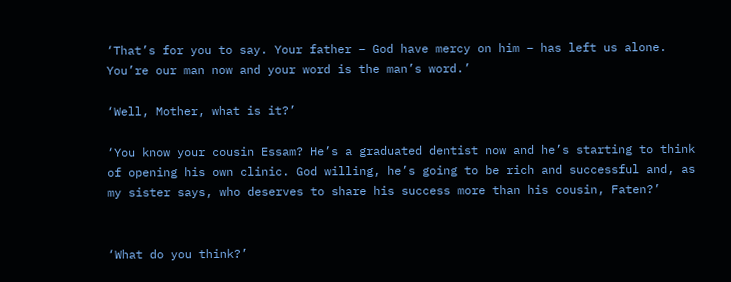‘That’s for you to say. Your father – God have mercy on him – has left us alone. You’re our man now and your word is the man’s word.’

‘Well, Mother, what is it?’

‘You know your cousin Essam? He’s a graduated dentist now and he’s starting to think of opening his own clinic. God willing, he’s going to be rich and successful and, as my sister says, who deserves to share his success more than his cousin, Faten?’


‘What do you think?’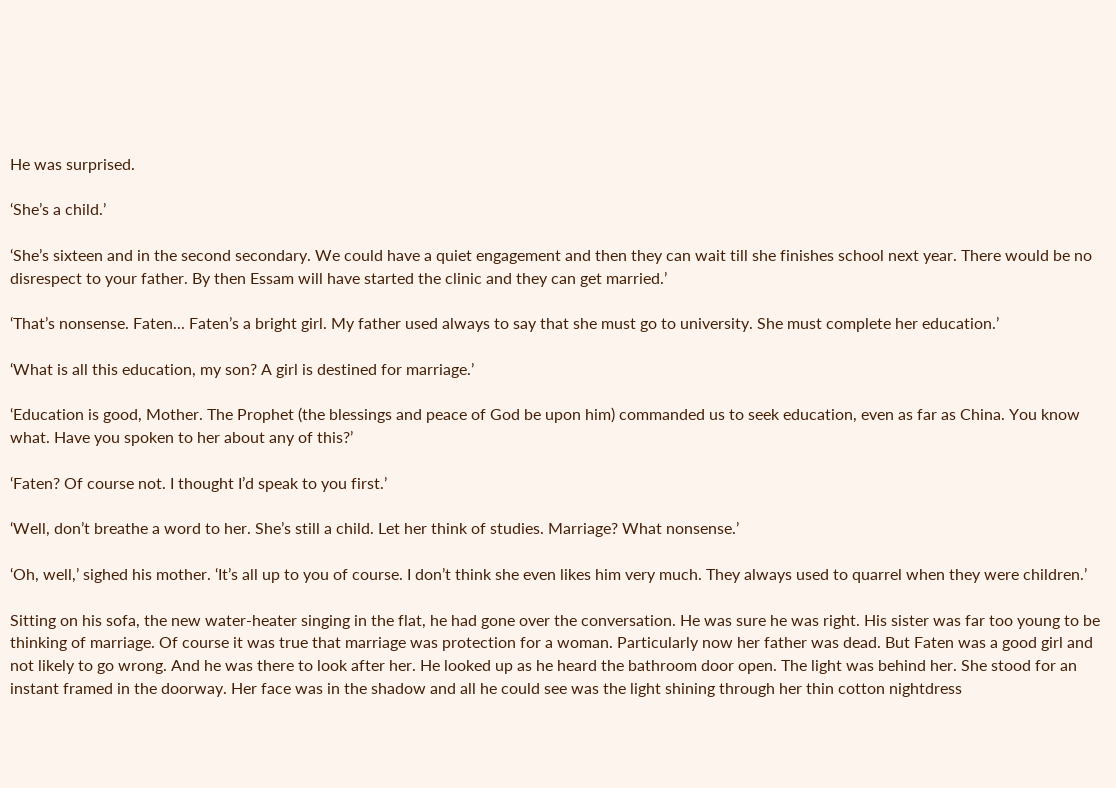He was surprised.

‘She’s a child.’

‘She’s sixteen and in the second secondary. We could have a quiet engagement and then they can wait till she finishes school next year. There would be no disrespect to your father. By then Essam will have started the clinic and they can get married.’

‘That’s nonsense. Faten... Faten’s a bright girl. My father used always to say that she must go to university. She must complete her education.’

‘What is all this education, my son? A girl is destined for marriage.’

‘Education is good, Mother. The Prophet (the blessings and peace of God be upon him) commanded us to seek education, even as far as China. You know what. Have you spoken to her about any of this?’

‘Faten? Of course not. I thought I’d speak to you first.’

‘Well, don’t breathe a word to her. She’s still a child. Let her think of studies. Marriage? What nonsense.’

‘Oh, well,’ sighed his mother. ‘It’s all up to you of course. I don’t think she even likes him very much. They always used to quarrel when they were children.’

Sitting on his sofa, the new water-heater singing in the flat, he had gone over the conversation. He was sure he was right. His sister was far too young to be thinking of marriage. Of course it was true that marriage was protection for a woman. Particularly now her father was dead. But Faten was a good girl and not likely to go wrong. And he was there to look after her. He looked up as he heard the bathroom door open. The light was behind her. She stood for an instant framed in the doorway. Her face was in the shadow and all he could see was the light shining through her thin cotton nightdress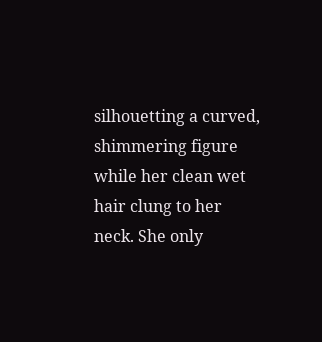silhouetting a curved, shimmering figure while her clean wet hair clung to her neck. She only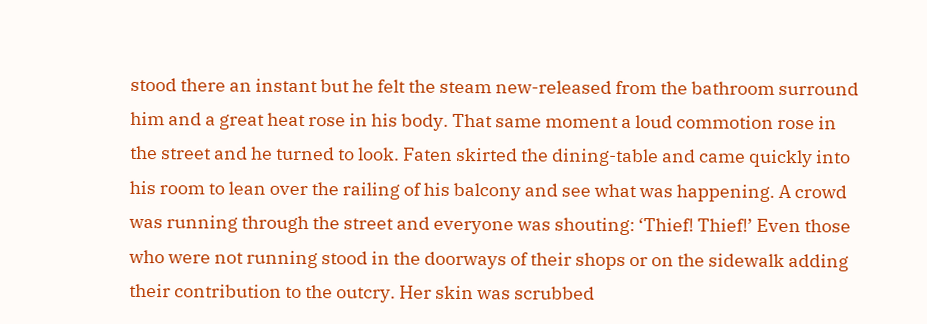stood there an instant but he felt the steam new-released from the bathroom surround him and a great heat rose in his body. That same moment a loud commotion rose in the street and he turned to look. Faten skirted the dining-table and came quickly into his room to lean over the railing of his balcony and see what was happening. A crowd was running through the street and everyone was shouting: ‘Thief! Thief!’ Even those who were not running stood in the doorways of their shops or on the sidewalk adding their contribution to the outcry. Her skin was scrubbed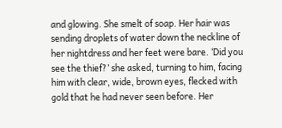and glowing. She smelt of soap. Her hair was sending droplets of water down the neckline of her nightdress and her feet were bare. ‘Did you see the thief?’ she asked, turning to him, facing him with clear, wide, brown eyes, flecked with gold that he had never seen before. Her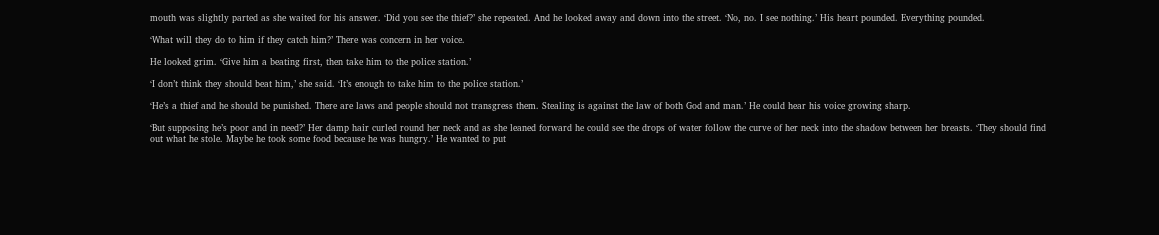mouth was slightly parted as she waited for his answer. ‘Did you see the thief?’ she repeated. And he looked away and down into the street. ‘No, no. I see nothing.’ His heart pounded. Everything pounded.

‘What will they do to him if they catch him?’ There was concern in her voice.

He looked grim. ‘Give him a beating first, then take him to the police station.’

‘I don’t think they should beat him,’ she said. ‘It’s enough to take him to the police station.’

‘He’s a thief and he should be punished. There are laws and people should not transgress them. Stealing is against the law of both God and man.’ He could hear his voice growing sharp.

‘But supposing he’s poor and in need?’ Her damp hair curled round her neck and as she leaned forward he could see the drops of water follow the curve of her neck into the shadow between her breasts. ‘They should find out what he stole. Maybe he took some food because he was hungry.’ He wanted to put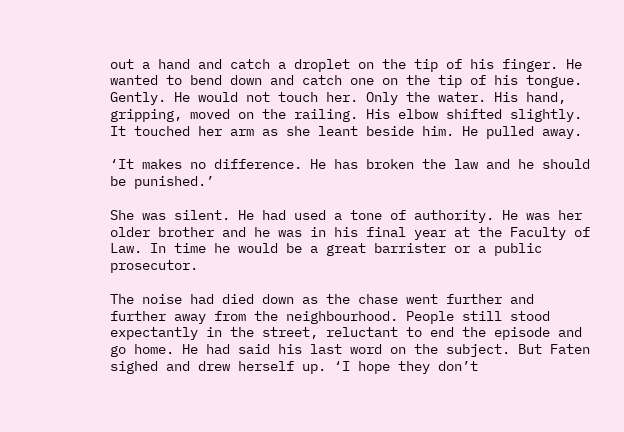out a hand and catch a droplet on the tip of his finger. He wanted to bend down and catch one on the tip of his tongue. Gently. He would not touch her. Only the water. His hand, gripping, moved on the railing. His elbow shifted slightly. It touched her arm as she leant beside him. He pulled away.

‘It makes no difference. He has broken the law and he should be punished.’

She was silent. He had used a tone of authority. He was her older brother and he was in his final year at the Faculty of Law. In time he would be a great barrister or a public prosecutor.

The noise had died down as the chase went further and further away from the neighbourhood. People still stood expectantly in the street, reluctant to end the episode and go home. He had said his last word on the subject. But Faten sighed and drew herself up. ‘I hope they don’t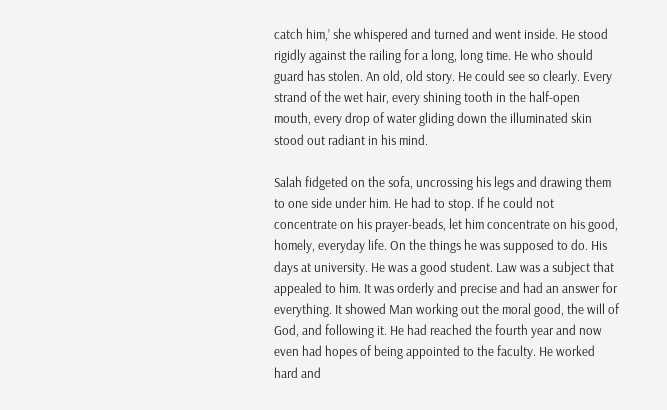catch him,’ she whispered and turned and went inside. He stood rigidly against the railing for a long, long time. He who should guard has stolen. An old, old story. He could see so clearly. Every strand of the wet hair, every shining tooth in the half-open mouth, every drop of water gliding down the illuminated skin stood out radiant in his mind.

Salah fidgeted on the sofa, uncrossing his legs and drawing them to one side under him. He had to stop. If he could not concentrate on his prayer-beads, let him concentrate on his good, homely, everyday life. On the things he was supposed to do. His days at university. He was a good student. Law was a subject that appealed to him. It was orderly and precise and had an answer for everything. It showed Man working out the moral good, the will of God, and following it. He had reached the fourth year and now even had hopes of being appointed to the faculty. He worked hard and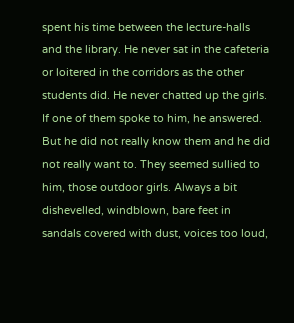spent his time between the lecture-halls and the library. He never sat in the cafeteria or loitered in the corridors as the other students did. He never chatted up the girls. If one of them spoke to him, he answered. But he did not really know them and he did not really want to. They seemed sullied to him, those outdoor girls. Always a bit dishevelled, windblown, bare feet in sandals covered with dust, voices too loud,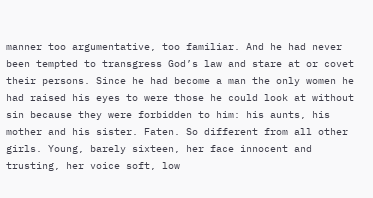manner too argumentative, too familiar. And he had never been tempted to transgress God’s law and stare at or covet their persons. Since he had become a man the only women he had raised his eyes to were those he could look at without sin because they were forbidden to him: his aunts, his mother and his sister. Faten. So different from all other girls. Young, barely sixteen, her face innocent and trusting, her voice soft, low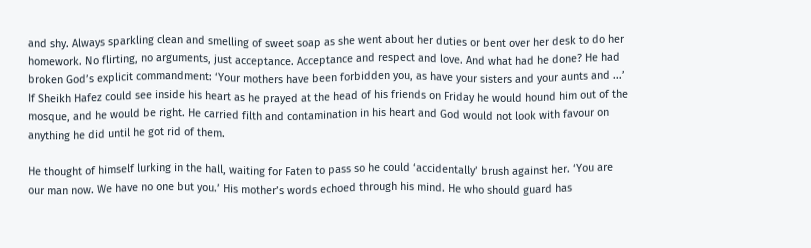and shy. Always sparkling clean and smelling of sweet soap as she went about her duties or bent over her desk to do her homework. No flirting, no arguments, just acceptance. Acceptance and respect and love. And what had he done? He had broken God’s explicit commandment: ‘Your mothers have been forbidden you, as have your sisters and your aunts and ...’ If Sheikh Hafez could see inside his heart as he prayed at the head of his friends on Friday he would hound him out of the mosque, and he would be right. He carried filth and contamination in his heart and God would not look with favour on anything he did until he got rid of them.

He thought of himself lurking in the hall, waiting for Faten to pass so he could ‘accidentally’ brush against her. ‘You are our man now. We have no one but you.’ His mother’s words echoed through his mind. He who should guard has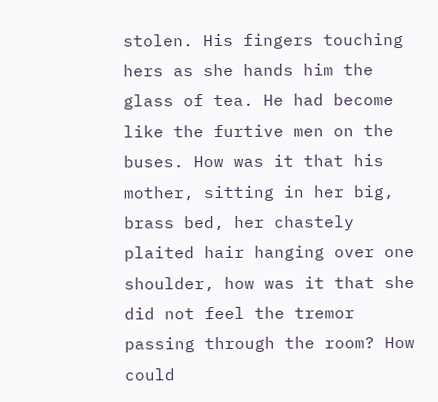stolen. His fingers touching hers as she hands him the glass of tea. He had become like the furtive men on the buses. How was it that his mother, sitting in her big, brass bed, her chastely plaited hair hanging over one shoulder, how was it that she did not feel the tremor passing through the room? How could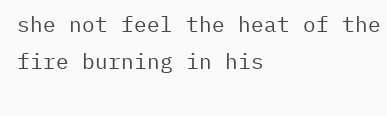she not feel the heat of the fire burning in his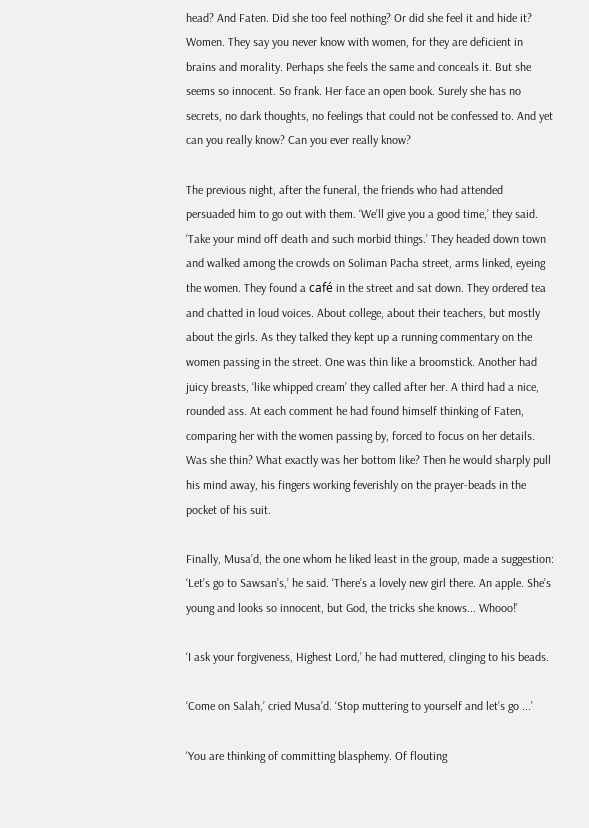head? And Faten. Did she too feel nothing? Or did she feel it and hide it? Women. They say you never know with women, for they are deficient in brains and morality. Perhaps she feels the same and conceals it. But she seems so innocent. So frank. Her face an open book. Surely she has no secrets, no dark thoughts, no feelings that could not be confessed to. And yet can you really know? Can you ever really know?

The previous night, after the funeral, the friends who had attended persuaded him to go out with them. ‘We’ll give you a good time,’ they said. ‘Take your mind off death and such morbid things.’ They headed down town and walked among the crowds on Soliman Pacha street, arms linked, eyeing the women. They found a café in the street and sat down. They ordered tea and chatted in loud voices. About college, about their teachers, but mostly about the girls. As they talked they kept up a running commentary on the women passing in the street. One was thin like a broomstick. Another had juicy breasts, ‘like whipped cream’ they called after her. A third had a nice, rounded ass. At each comment he had found himself thinking of Faten, comparing her with the women passing by, forced to focus on her details. Was she thin? What exactly was her bottom like? Then he would sharply pull his mind away, his fingers working feverishly on the prayer-beads in the pocket of his suit.

Finally, Musa’d, the one whom he liked least in the group, made a suggestion: ‘Let’s go to Sawsan’s,’ he said. ‘There’s a lovely new girl there. An apple. She’s young and looks so innocent, but God, the tricks she knows... Whooo!’

‘I ask your forgiveness, Highest Lord,’ he had muttered, clinging to his beads.

‘Come on Salah,’ cried Musa’d. ‘Stop muttering to yourself and let’s go ...’

‘You are thinking of committing blasphemy. Of flouting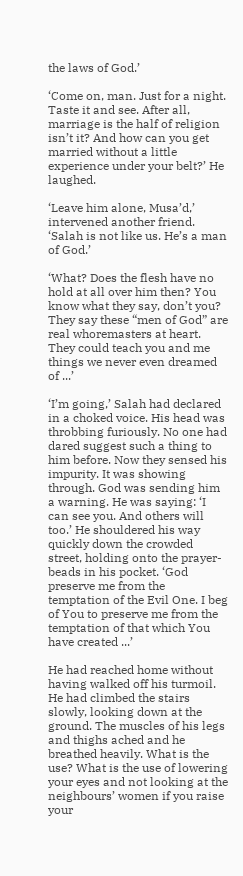the laws of God.’

‘Come on, man. Just for a night. Taste it and see. After all, marriage is the half of religion isn’t it? And how can you get married without a little experience under your belt?’ He laughed.

‘Leave him alone, Musa’d,’ intervened another friend. ‘Salah is not like us. He’s a man of God.’

‘What? Does the flesh have no hold at all over him then? You know what they say, don’t you? They say these “men of God” are real whoremasters at heart. They could teach you and me things we never even dreamed of ...’

‘I’m going,’ Salah had declared in a choked voice. His head was throbbing furiously. No one had dared suggest such a thing to him before. Now they sensed his impurity. It was showing through. God was sending him a warning. He was saying: ‘I can see you. And others will too.’ He shouldered his way quickly down the crowded street, holding onto the prayer-beads in his pocket. ‘God preserve me from the temptation of the Evil One. I beg of You to preserve me from the temptation of that which You have created ...’

He had reached home without having walked off his turmoil. He had climbed the stairs slowly, looking down at the ground. The muscles of his legs and thighs ached and he breathed heavily. What is the use? What is the use of lowering your eyes and not looking at the neighbours’ women if you raise your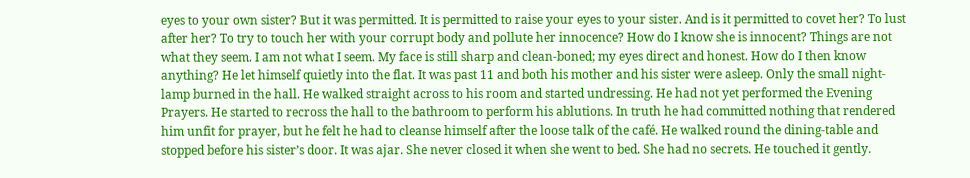eyes to your own sister? But it was permitted. It is permitted to raise your eyes to your sister. And is it permitted to covet her? To lust after her? To try to touch her with your corrupt body and pollute her innocence? How do I know she is innocent? Things are not what they seem. I am not what I seem. My face is still sharp and clean-boned; my eyes direct and honest. How do I then know anything? He let himself quietly into the flat. It was past 11 and both his mother and his sister were asleep. Only the small night-lamp burned in the hall. He walked straight across to his room and started undressing. He had not yet performed the Evening Prayers. He started to recross the hall to the bathroom to perform his ablutions. In truth he had committed nothing that rendered him unfit for prayer, but he felt he had to cleanse himself after the loose talk of the café. He walked round the dining-table and stopped before his sister’s door. It was ajar. She never closed it when she went to bed. She had no secrets. He touched it gently.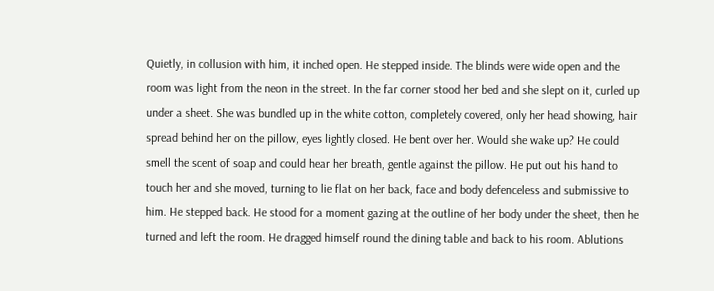Quietly, in collusion with him, it inched open. He stepped inside. The blinds were wide open and the room was light from the neon in the street. In the far corner stood her bed and she slept on it, curled up under a sheet. She was bundled up in the white cotton, completely covered, only her head showing, hair spread behind her on the pillow, eyes lightly closed. He bent over her. Would she wake up? He could smell the scent of soap and could hear her breath, gentle against the pillow. He put out his hand to touch her and she moved, turning to lie flat on her back, face and body defenceless and submissive to him. He stepped back. He stood for a moment gazing at the outline of her body under the sheet, then he turned and left the room. He dragged himself round the dining table and back to his room. Ablutions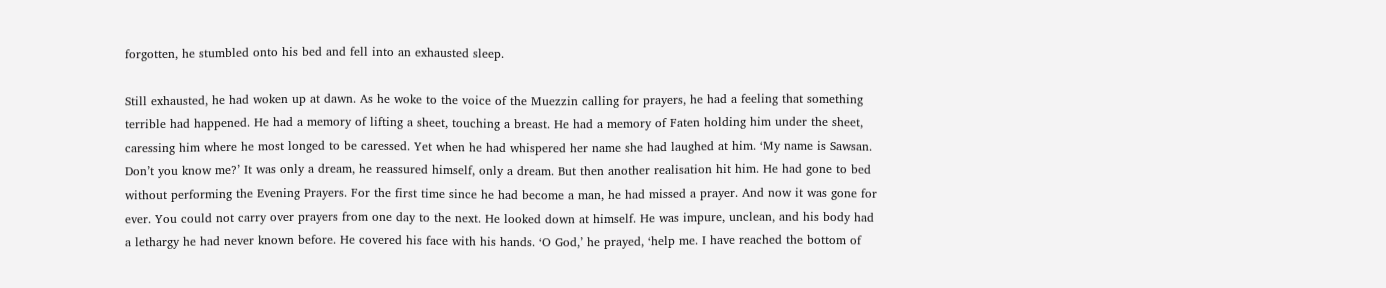forgotten, he stumbled onto his bed and fell into an exhausted sleep.

Still exhausted, he had woken up at dawn. As he woke to the voice of the Muezzin calling for prayers, he had a feeling that something terrible had happened. He had a memory of lifting a sheet, touching a breast. He had a memory of Faten holding him under the sheet, caressing him where he most longed to be caressed. Yet when he had whispered her name she had laughed at him. ‘My name is Sawsan. Don’t you know me?’ It was only a dream, he reassured himself, only a dream. But then another realisation hit him. He had gone to bed without performing the Evening Prayers. For the first time since he had become a man, he had missed a prayer. And now it was gone for ever. You could not carry over prayers from one day to the next. He looked down at himself. He was impure, unclean, and his body had a lethargy he had never known before. He covered his face with his hands. ‘O God,’ he prayed, ‘help me. I have reached the bottom of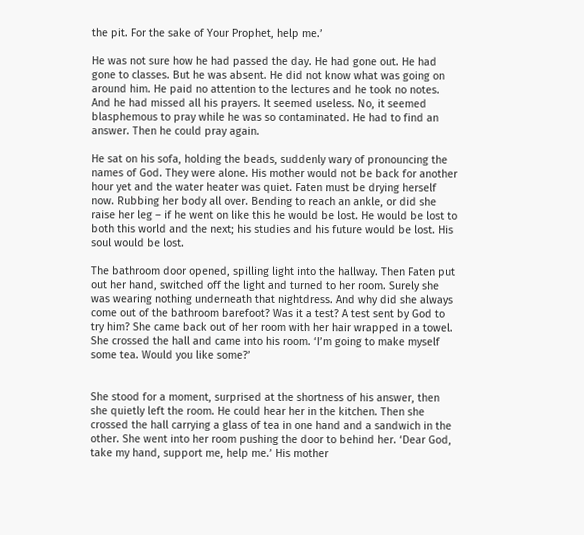the pit. For the sake of Your Prophet, help me.’

He was not sure how he had passed the day. He had gone out. He had gone to classes. But he was absent. He did not know what was going on around him. He paid no attention to the lectures and he took no notes. And he had missed all his prayers. It seemed useless. No, it seemed blasphemous to pray while he was so contaminated. He had to find an answer. Then he could pray again.

He sat on his sofa, holding the beads, suddenly wary of pronouncing the names of God. They were alone. His mother would not be back for another hour yet and the water heater was quiet. Faten must be drying herself now. Rubbing her body all over. Bending to reach an ankle, or did she raise her leg – if he went on like this he would be lost. He would be lost to both this world and the next; his studies and his future would be lost. His soul would be lost.

The bathroom door opened, spilling light into the hallway. Then Faten put out her hand, switched off the light and turned to her room. Surely she was wearing nothing underneath that nightdress. And why did she always come out of the bathroom barefoot? Was it a test? A test sent by God to try him? She came back out of her room with her hair wrapped in a towel. She crossed the hall and came into his room. ‘I’m going to make myself some tea. Would you like some?’


She stood for a moment, surprised at the shortness of his answer, then she quietly left the room. He could hear her in the kitchen. Then she crossed the hall carrying a glass of tea in one hand and a sandwich in the other. She went into her room pushing the door to behind her. ‘Dear God, take my hand, support me, help me.’ His mother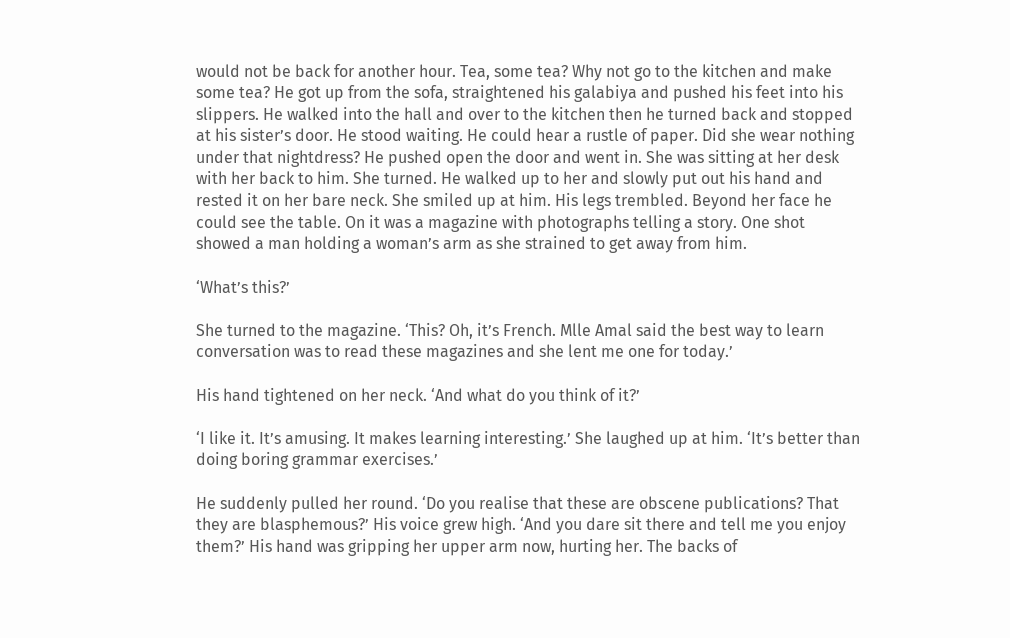would not be back for another hour. Tea, some tea? Why not go to the kitchen and make some tea? He got up from the sofa, straightened his galabiya and pushed his feet into his slippers. He walked into the hall and over to the kitchen then he turned back and stopped at his sister’s door. He stood waiting. He could hear a rustle of paper. Did she wear nothing under that nightdress? He pushed open the door and went in. She was sitting at her desk with her back to him. She turned. He walked up to her and slowly put out his hand and rested it on her bare neck. She smiled up at him. His legs trembled. Beyond her face he could see the table. On it was a magazine with photographs telling a story. One shot showed a man holding a woman’s arm as she strained to get away from him.

‘What’s this?’

She turned to the magazine. ‘This? Oh, it’s French. Mlle Amal said the best way to learn conversation was to read these magazines and she lent me one for today.’

His hand tightened on her neck. ‘And what do you think of it?’

‘I like it. It’s amusing. It makes learning interesting.’ She laughed up at him. ‘It’s better than doing boring grammar exercises.’

He suddenly pulled her round. ‘Do you realise that these are obscene publications? That they are blasphemous?’ His voice grew high. ‘And you dare sit there and tell me you enjoy them?’ His hand was gripping her upper arm now, hurting her. The backs of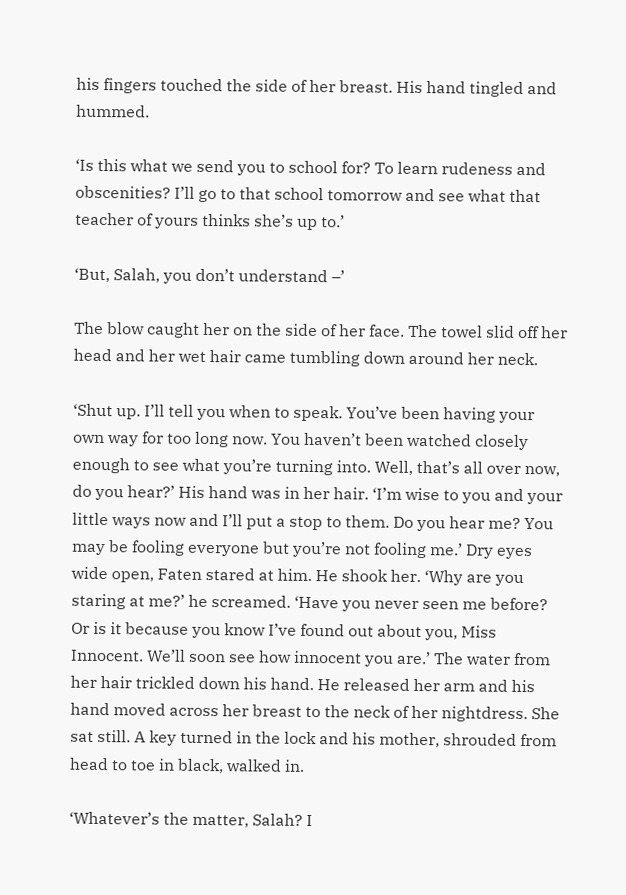his fingers touched the side of her breast. His hand tingled and hummed.

‘Is this what we send you to school for? To learn rudeness and obscenities? I’ll go to that school tomorrow and see what that teacher of yours thinks she’s up to.’

‘But, Salah, you don’t understand –’

The blow caught her on the side of her face. The towel slid off her head and her wet hair came tumbling down around her neck.

‘Shut up. I’ll tell you when to speak. You’ve been having your own way for too long now. You haven’t been watched closely enough to see what you’re turning into. Well, that’s all over now, do you hear?’ His hand was in her hair. ‘I’m wise to you and your little ways now and I’ll put a stop to them. Do you hear me? You may be fooling everyone but you’re not fooling me.’ Dry eyes wide open, Faten stared at him. He shook her. ‘Why are you staring at me?’ he screamed. ‘Have you never seen me before? Or is it because you know I’ve found out about you, Miss Innocent. We’ll soon see how innocent you are.’ The water from her hair trickled down his hand. He released her arm and his hand moved across her breast to the neck of her nightdress. She sat still. A key turned in the lock and his mother, shrouded from head to toe in black, walked in.

‘Whatever’s the matter, Salah? I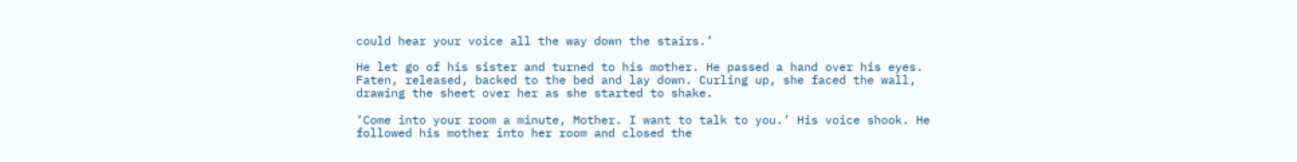could hear your voice all the way down the stairs.’

He let go of his sister and turned to his mother. He passed a hand over his eyes. Faten, released, backed to the bed and lay down. Curling up, she faced the wall, drawing the sheet over her as she started to shake.

‘Come into your room a minute, Mother. I want to talk to you.’ His voice shook. He followed his mother into her room and closed the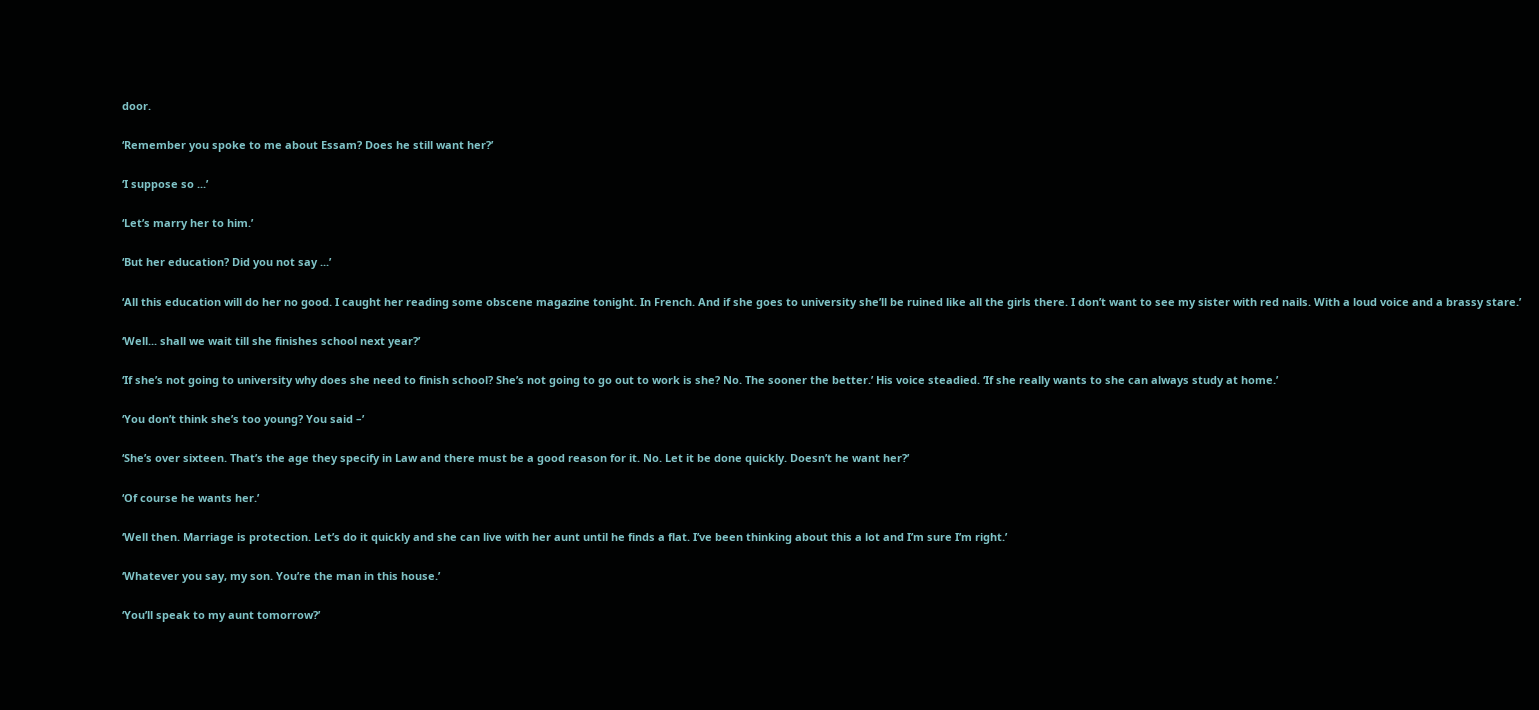door.

‘Remember you spoke to me about Essam? Does he still want her?’

‘I suppose so ...’

‘Let’s marry her to him.’

‘But her education? Did you not say ...’

‘All this education will do her no good. I caught her reading some obscene magazine tonight. In French. And if she goes to university she’ll be ruined like all the girls there. I don’t want to see my sister with red nails. With a loud voice and a brassy stare.’

‘Well... shall we wait till she finishes school next year?’

‘If she’s not going to university why does she need to finish school? She’s not going to go out to work is she? No. The sooner the better.’ His voice steadied. ‘If she really wants to she can always study at home.’

‘You don’t think she’s too young? You said –’

‘She’s over sixteen. That’s the age they specify in Law and there must be a good reason for it. No. Let it be done quickly. Doesn’t he want her?’

‘Of course he wants her.’

‘Well then. Marriage is protection. Let’s do it quickly and she can live with her aunt until he finds a flat. I’ve been thinking about this a lot and I’m sure I’m right.’

‘Whatever you say, my son. You’re the man in this house.’

‘You’ll speak to my aunt tomorrow?’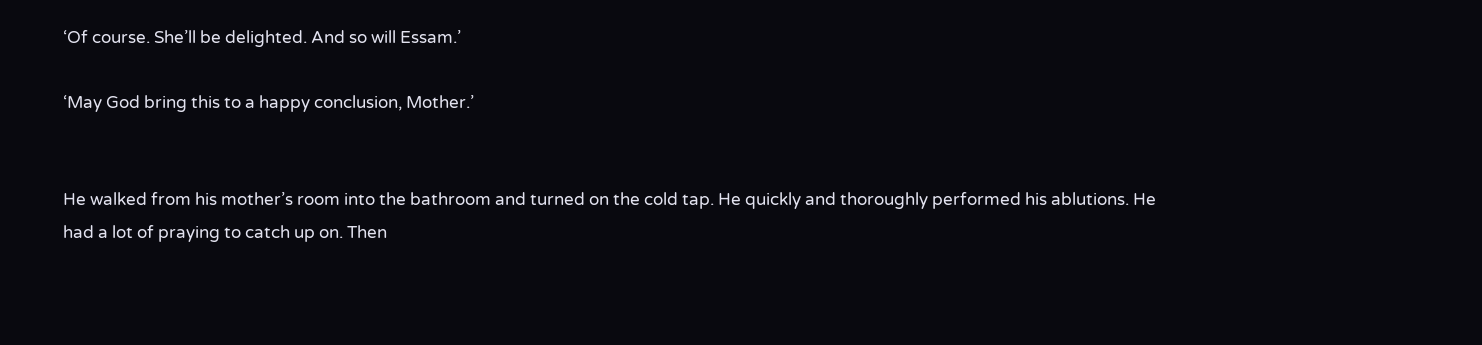‘Of course. She’ll be delighted. And so will Essam.’

‘May God bring this to a happy conclusion, Mother.’


He walked from his mother’s room into the bathroom and turned on the cold tap. He quickly and thoroughly performed his ablutions. He had a lot of praying to catch up on. Then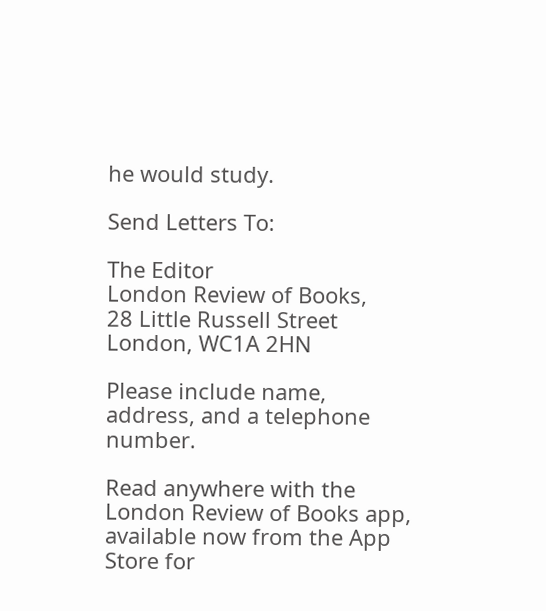he would study.

Send Letters To:

The Editor
London Review of Books,
28 Little Russell Street
London, WC1A 2HN

Please include name, address, and a telephone number.

Read anywhere with the London Review of Books app, available now from the App Store for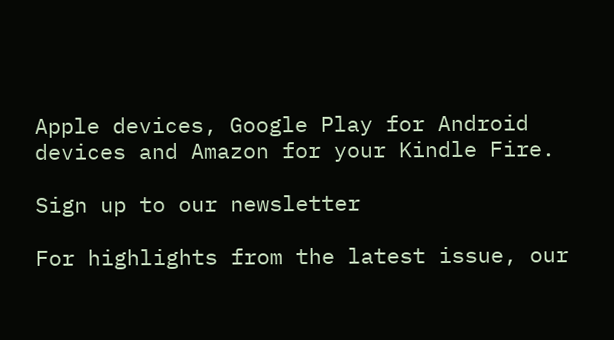Apple devices, Google Play for Android devices and Amazon for your Kindle Fire.

Sign up to our newsletter

For highlights from the latest issue, our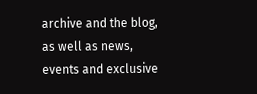archive and the blog, as well as news, events and exclusive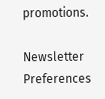promotions.

Newsletter Preferences